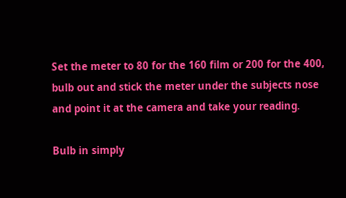Set the meter to 80 for the 160 film or 200 for the 400, bulb out and stick the meter under the subjects nose and point it at the camera and take your reading.

Bulb in simply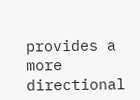provides a more directional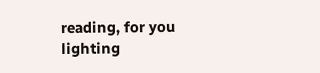reading, for you lighting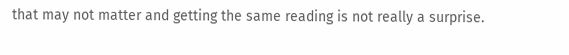that may not matter and getting the same reading is not really a surprise.